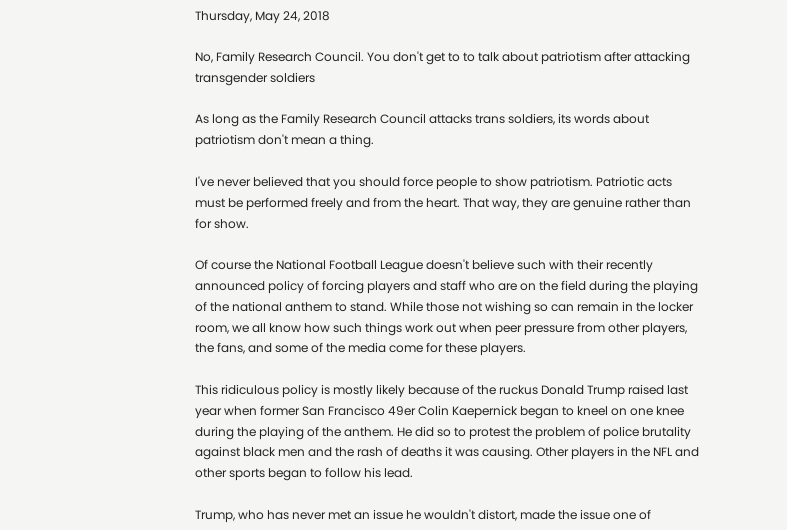Thursday, May 24, 2018

No, Family Research Council. You don't get to to talk about patriotism after attacking transgender soldiers

As long as the Family Research Council attacks trans soldiers, its words about patriotism don't mean a thing.

I've never believed that you should force people to show patriotism. Patriotic acts must be performed freely and from the heart. That way, they are genuine rather than for show.

Of course the National Football League doesn't believe such with their recently announced policy of forcing players and staff who are on the field during the playing of the national anthem to stand. While those not wishing so can remain in the locker room, we all know how such things work out when peer pressure from other players, the fans, and some of the media come for these players.

This ridiculous policy is mostly likely because of the ruckus Donald Trump raised last year when former San Francisco 49er Colin Kaepernick began to kneel on one knee during the playing of the anthem. He did so to protest the problem of police brutality against black men and the rash of deaths it was causing. Other players in the NFL and other sports began to follow his lead.

Trump, who has never met an issue he wouldn't distort, made the issue one of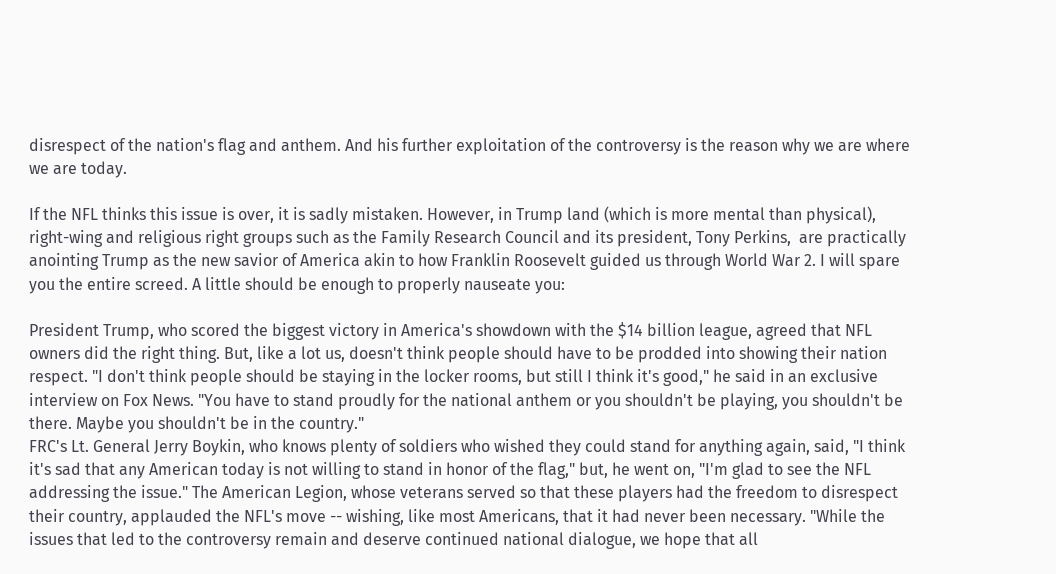disrespect of the nation's flag and anthem. And his further exploitation of the controversy is the reason why we are where we are today.

If the NFL thinks this issue is over, it is sadly mistaken. However, in Trump land (which is more mental than physical), right-wing and religious right groups such as the Family Research Council and its president, Tony Perkins,  are practically anointing Trump as the new savior of America akin to how Franklin Roosevelt guided us through World War 2. I will spare you the entire screed. A little should be enough to properly nauseate you:

President Trump, who scored the biggest victory in America's showdown with the $14 billion league, agreed that NFL owners did the right thing. But, like a lot us, doesn't think people should have to be prodded into showing their nation respect. "I don't think people should be staying in the locker rooms, but still I think it's good," he said in an exclusive interview on Fox News. "You have to stand proudly for the national anthem or you shouldn't be playing, you shouldn't be there. Maybe you shouldn't be in the country."
FRC's Lt. General Jerry Boykin, who knows plenty of soldiers who wished they could stand for anything again, said, "I think it's sad that any American today is not willing to stand in honor of the flag," but, he went on, "I'm glad to see the NFL addressing the issue." The American Legion, whose veterans served so that these players had the freedom to disrespect their country, applauded the NFL's move -- wishing, like most Americans, that it had never been necessary. "While the issues that led to the controversy remain and deserve continued national dialogue, we hope that all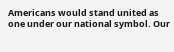Americans would stand united as one under our national symbol. Our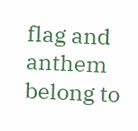flag and anthem belong to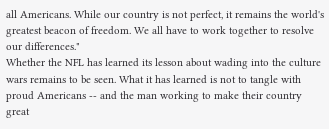all Americans. While our country is not perfect, it remains the world's greatest beacon of freedom. We all have to work together to resolve our differences."
Whether the NFL has learned its lesson about wading into the culture wars remains to be seen. What it has learned is not to tangle with proud Americans -- and the man working to make their country great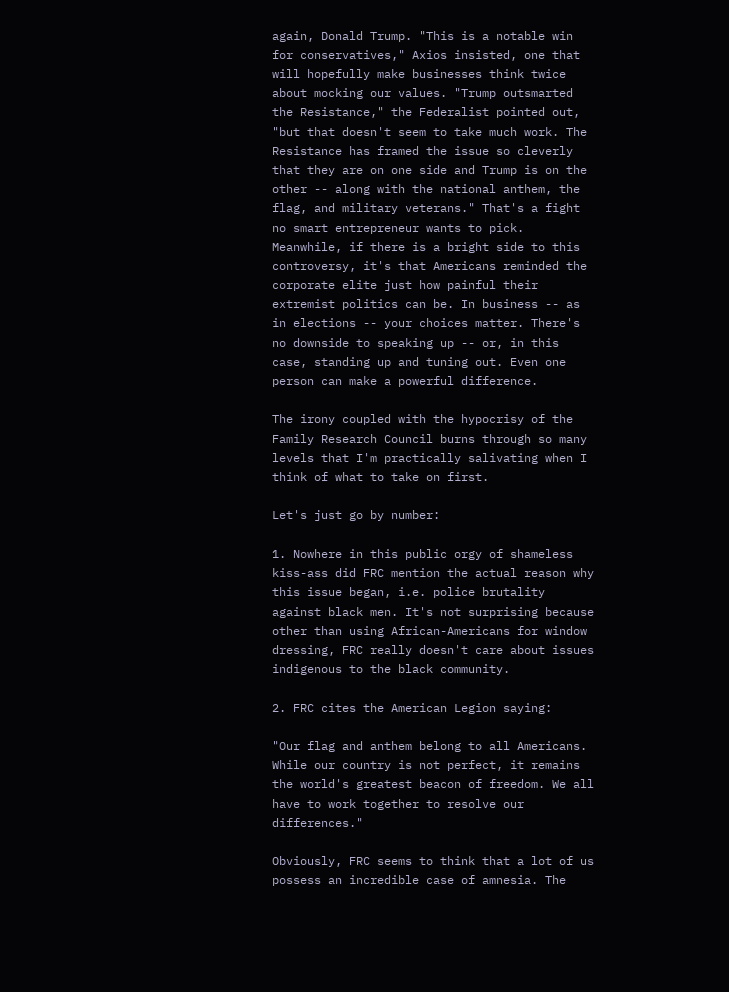again, Donald Trump. "This is a notable win for conservatives," Axios insisted, one that will hopefully make businesses think twice about mocking our values. "Trump outsmarted the Resistance," the Federalist pointed out, "but that doesn't seem to take much work. The Resistance has framed the issue so cleverly that they are on one side and Trump is on the other -- along with the national anthem, the flag, and military veterans." That's a fight no smart entrepreneur wants to pick.
Meanwhile, if there is a bright side to this controversy, it's that Americans reminded the corporate elite just how painful their extremist politics can be. In business -- as in elections -- your choices matter. There's no downside to speaking up -- or, in this case, standing up and tuning out. Even one person can make a powerful difference.

The irony coupled with the hypocrisy of the Family Research Council burns through so many levels that I'm practically salivating when I think of what to take on first.

Let's just go by number:

1. Nowhere in this public orgy of shameless kiss-ass did FRC mention the actual reason why this issue began, i.e. police brutality against black men. It's not surprising because other than using African-Americans for window dressing, FRC really doesn't care about issues indigenous to the black community.

2. FRC cites the American Legion saying:

"Our flag and anthem belong to all Americans. While our country is not perfect, it remains the world's greatest beacon of freedom. We all have to work together to resolve our differences."

Obviously, FRC seems to think that a lot of us possess an incredible case of amnesia. The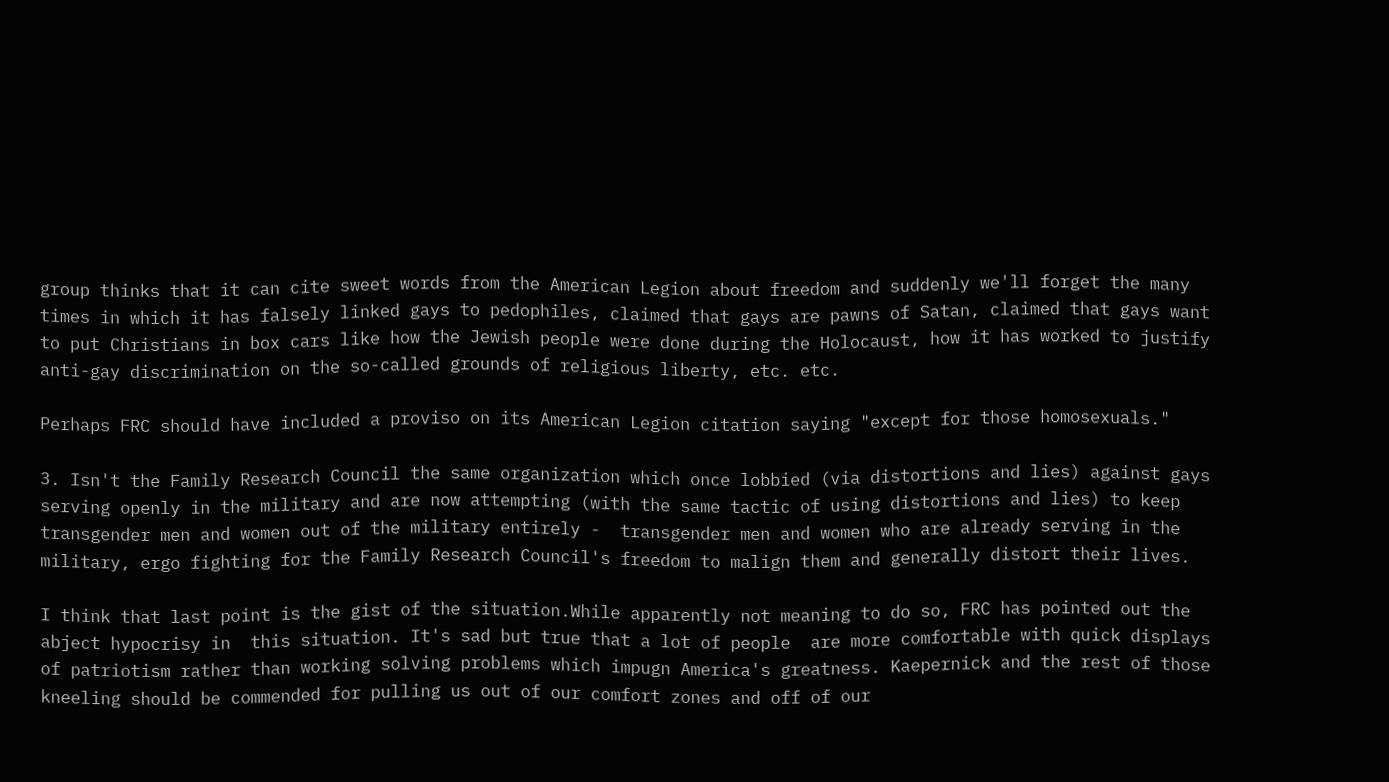group thinks that it can cite sweet words from the American Legion about freedom and suddenly we'll forget the many times in which it has falsely linked gays to pedophiles, claimed that gays are pawns of Satan, claimed that gays want to put Christians in box cars like how the Jewish people were done during the Holocaust, how it has worked to justify anti-gay discrimination on the so-called grounds of religious liberty, etc. etc.

Perhaps FRC should have included a proviso on its American Legion citation saying "except for those homosexuals."

3. Isn't the Family Research Council the same organization which once lobbied (via distortions and lies) against gays serving openly in the military and are now attempting (with the same tactic of using distortions and lies) to keep transgender men and women out of the military entirely -  transgender men and women who are already serving in the military, ergo fighting for the Family Research Council's freedom to malign them and generally distort their lives.

I think that last point is the gist of the situation.While apparently not meaning to do so, FRC has pointed out the abject hypocrisy in  this situation. It's sad but true that a lot of people  are more comfortable with quick displays of patriotism rather than working solving problems which impugn America's greatness. Kaepernick and the rest of those kneeling should be commended for pulling us out of our comfort zones and off of our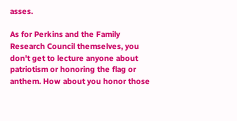asses.

As for Perkins and the Family Research Council themselves, you don't get to lecture anyone about patriotism or honoring the flag or anthem. How about you honor those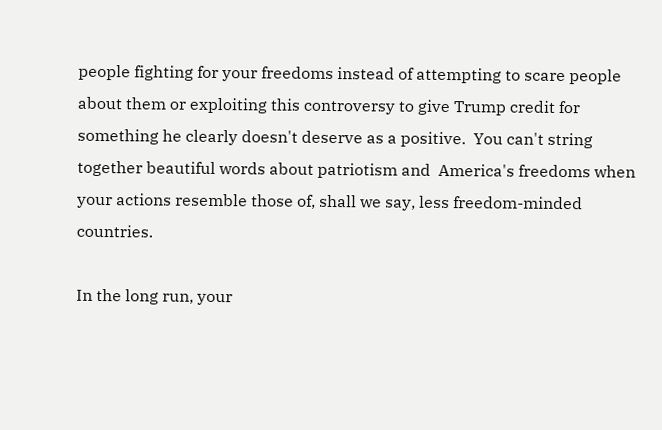people fighting for your freedoms instead of attempting to scare people about them or exploiting this controversy to give Trump credit for something he clearly doesn't deserve as a positive.  You can't string together beautiful words about patriotism and  America's freedoms when your actions resemble those of, shall we say, less freedom-minded countries.

In the long run, your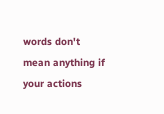words don't mean anything if your actions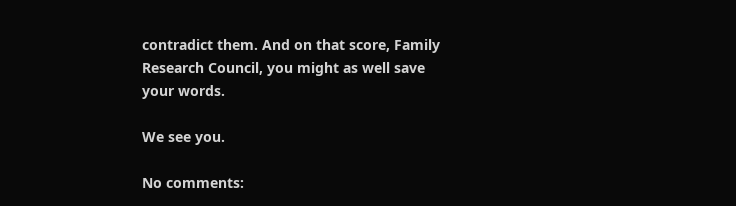contradict them. And on that score, Family Research Council, you might as well save your words.

We see you.

No comments: